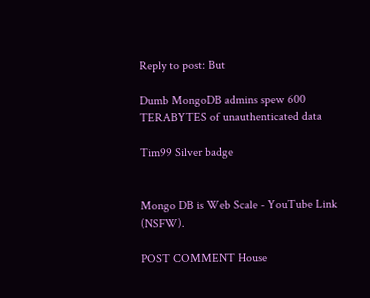Reply to post: But

Dumb MongoDB admins spew 600 TERABYTES of unauthenticated data

Tim99 Silver badge


Mongo DB is Web Scale - YouTube Link (NSFW).

POST COMMENT House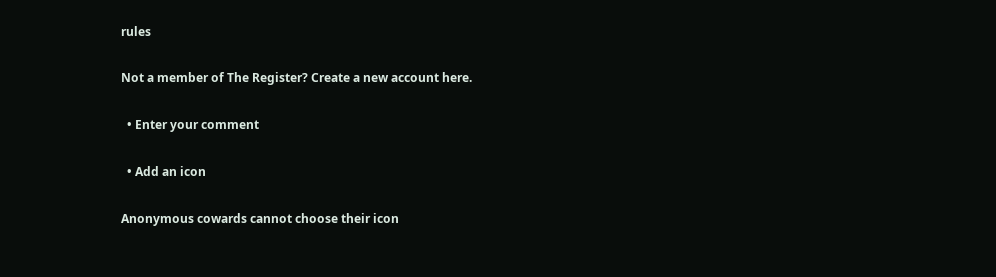rules

Not a member of The Register? Create a new account here.

  • Enter your comment

  • Add an icon

Anonymous cowards cannot choose their icon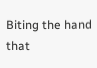Biting the hand that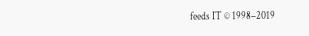feeds IT © 1998–2019